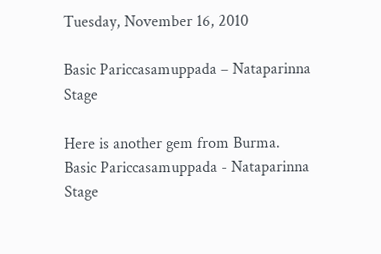Tuesday, November 16, 2010

Basic Pariccasamuppada – Nataparinna Stage

Here is another gem from Burma. Basic Pariccasamuppada - Nataparinna Stage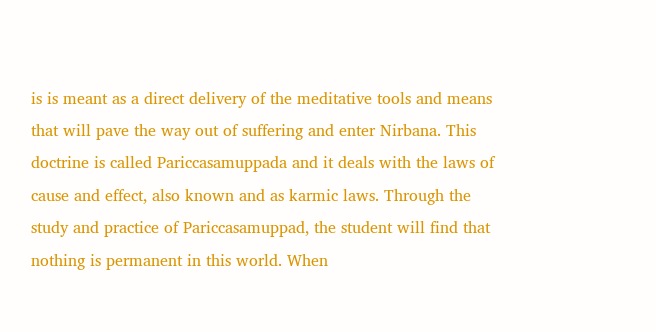is is meant as a direct delivery of the meditative tools and means that will pave the way out of suffering and enter Nirbana. This doctrine is called Pariccasamuppada and it deals with the laws of cause and effect, also known and as karmic laws. Through the study and practice of Pariccasamuppad, the student will find that nothing is permanent in this world. When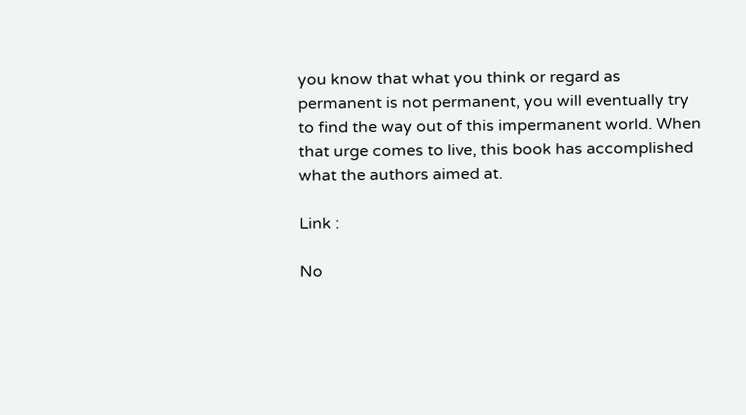you know that what you think or regard as permanent is not permanent, you will eventually try to find the way out of this impermanent world. When that urge comes to live, this book has accomplished what the authors aimed at.

Link :

No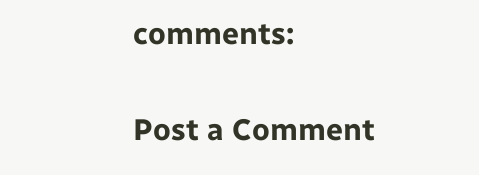comments:

Post a Comment